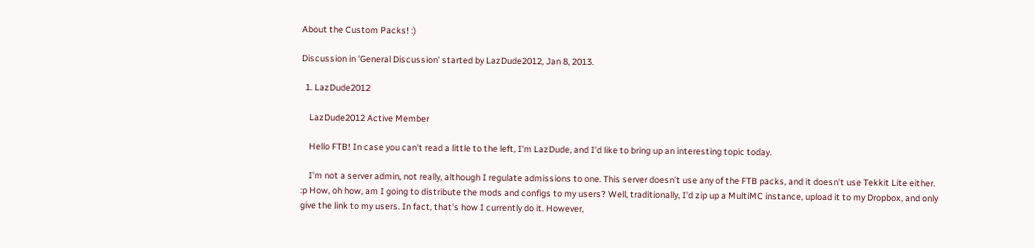About the Custom Packs! :)

Discussion in 'General Discussion' started by LazDude2012, Jan 8, 2013.

  1. LazDude2012

    LazDude2012 Active Member

    Hello FTB! In case you can't read a little to the left, I'm LazDude, and I'd like to bring up an interesting topic today.

    I'm not a server admin, not really, although I regulate admissions to one. This server doesn't use any of the FTB packs, and it doesn't use Tekkit Lite either. :p How, oh how, am I going to distribute the mods and configs to my users? Well, traditionally, I'd zip up a MultiMC instance, upload it to my Dropbox, and only give the link to my users. In fact, that's how I currently do it. However,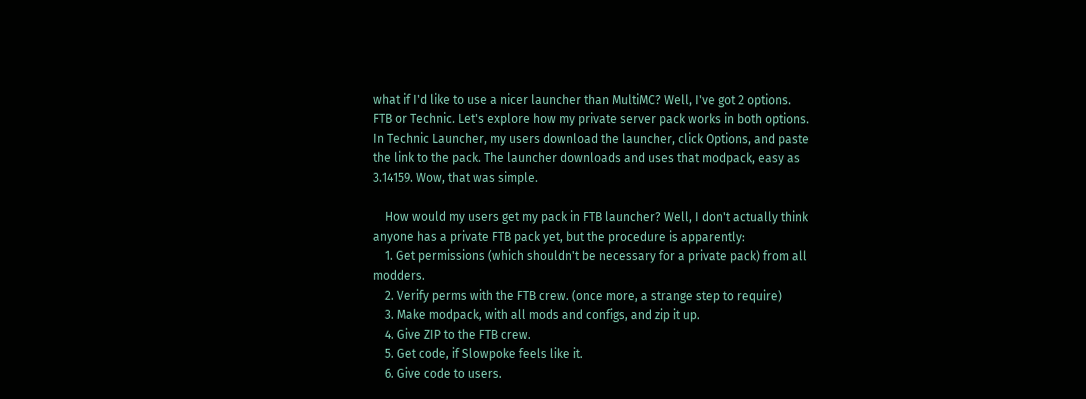what if I'd like to use a nicer launcher than MultiMC? Well, I've got 2 options. FTB or Technic. Let's explore how my private server pack works in both options. In Technic Launcher, my users download the launcher, click Options, and paste the link to the pack. The launcher downloads and uses that modpack, easy as 3.14159. Wow, that was simple.

    How would my users get my pack in FTB launcher? Well, I don't actually think anyone has a private FTB pack yet, but the procedure is apparently:
    1. Get permissions (which shouldn't be necessary for a private pack) from all modders.
    2. Verify perms with the FTB crew. (once more, a strange step to require)
    3. Make modpack, with all mods and configs, and zip it up.
    4. Give ZIP to the FTB crew.
    5. Get code, if Slowpoke feels like it.
    6. Give code to users.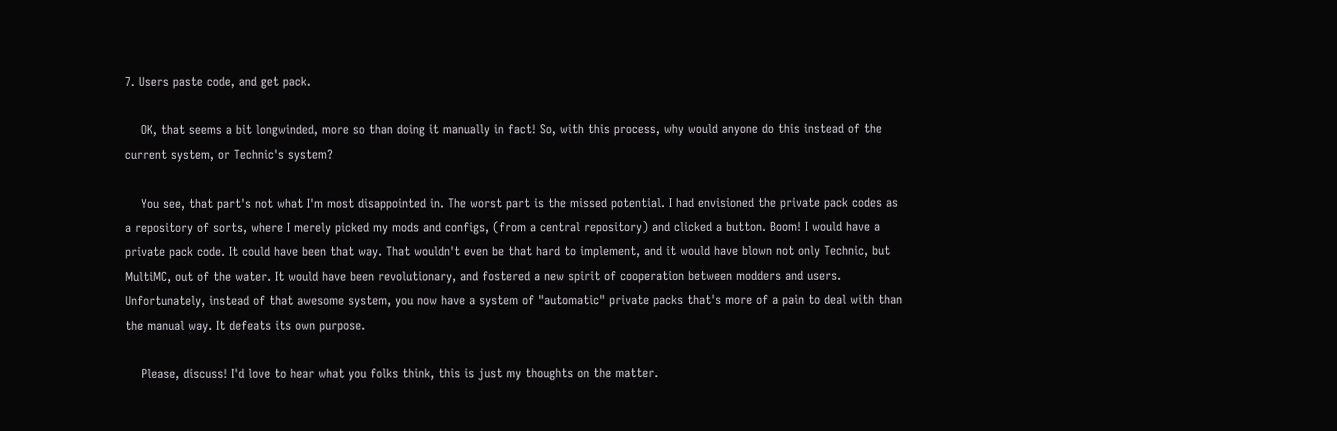7. Users paste code, and get pack.

    OK, that seems a bit longwinded, more so than doing it manually in fact! So, with this process, why would anyone do this instead of the current system, or Technic's system?

    You see, that part's not what I'm most disappointed in. The worst part is the missed potential. I had envisioned the private pack codes as a repository of sorts, where I merely picked my mods and configs, (from a central repository) and clicked a button. Boom! I would have a private pack code. It could have been that way. That wouldn't even be that hard to implement, and it would have blown not only Technic, but MultiMC, out of the water. It would have been revolutionary, and fostered a new spirit of cooperation between modders and users. Unfortunately, instead of that awesome system, you now have a system of "automatic" private packs that's more of a pain to deal with than the manual way. It defeats its own purpose.

    Please, discuss! I'd love to hear what you folks think, this is just my thoughts on the matter.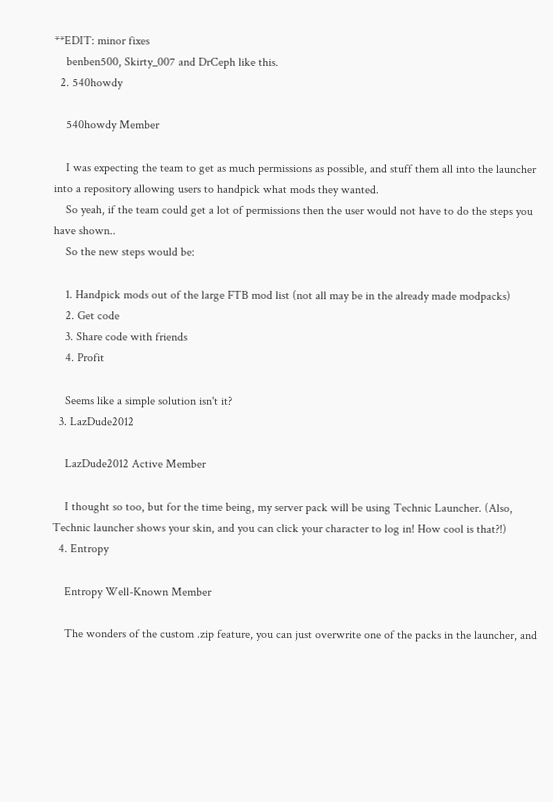**EDIT: minor fixes
    benben500, Skirty_007 and DrCeph like this.
  2. 540howdy

    540howdy Member

    I was expecting the team to get as much permissions as possible, and stuff them all into the launcher into a repository allowing users to handpick what mods they wanted.
    So yeah, if the team could get a lot of permissions then the user would not have to do the steps you have shown..
    So the new steps would be:

    1. Handpick mods out of the large FTB mod list (not all may be in the already made modpacks)
    2. Get code
    3. Share code with friends
    4. Profit

    Seems like a simple solution isn't it?
  3. LazDude2012

    LazDude2012 Active Member

    I thought so too, but for the time being, my server pack will be using Technic Launcher. (Also, Technic launcher shows your skin, and you can click your character to log in! How cool is that?!)
  4. Entropy

    Entropy Well-Known Member

    The wonders of the custom .zip feature, you can just overwrite one of the packs in the launcher, and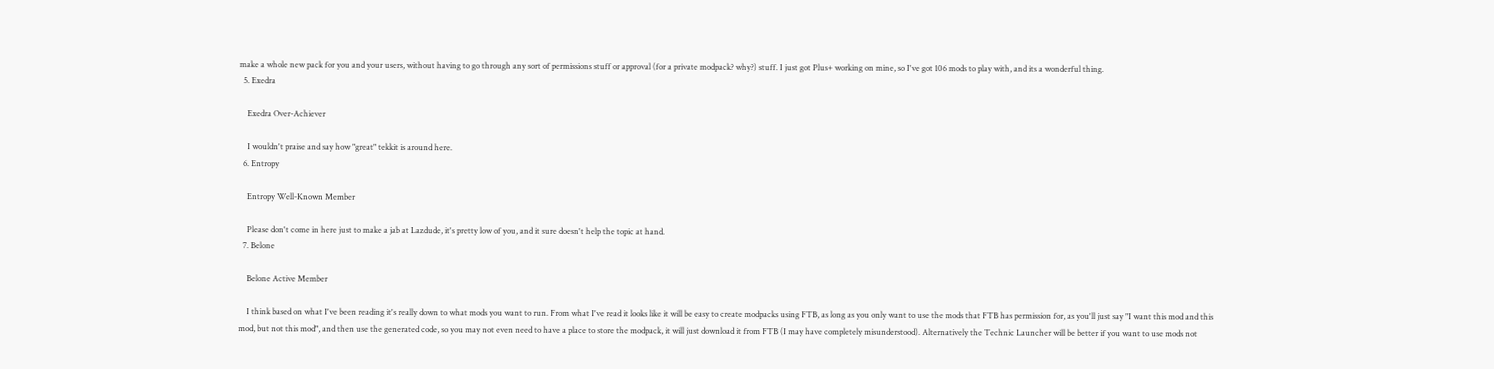make a whole new pack for you and your users, without having to go through any sort of permissions stuff or approval (for a private modpack? why?) stuff. I just got Plus+ working on mine, so I've got 106 mods to play with, and its a wonderful thing.
  5. Exedra

    Exedra Over-Achiever

    I wouldn't praise and say how "great" tekkit is around here.
  6. Entropy

    Entropy Well-Known Member

    Please don't come in here just to make a jab at Lazdude, it's pretty low of you, and it sure doesn't help the topic at hand.
  7. Belone

    Belone Active Member

    I think based on what I've been reading it's really down to what mods you want to run. From what I've read it looks like it will be easy to create modpacks using FTB, as long as you only want to use the mods that FTB has permission for, as you'll just say "I want this mod and this mod, but not this mod", and then use the generated code, so you may not even need to have a place to store the modpack, it will just download it from FTB (I may have completely misunderstood). Alternatively the Technic Launcher will be better if you want to use mods not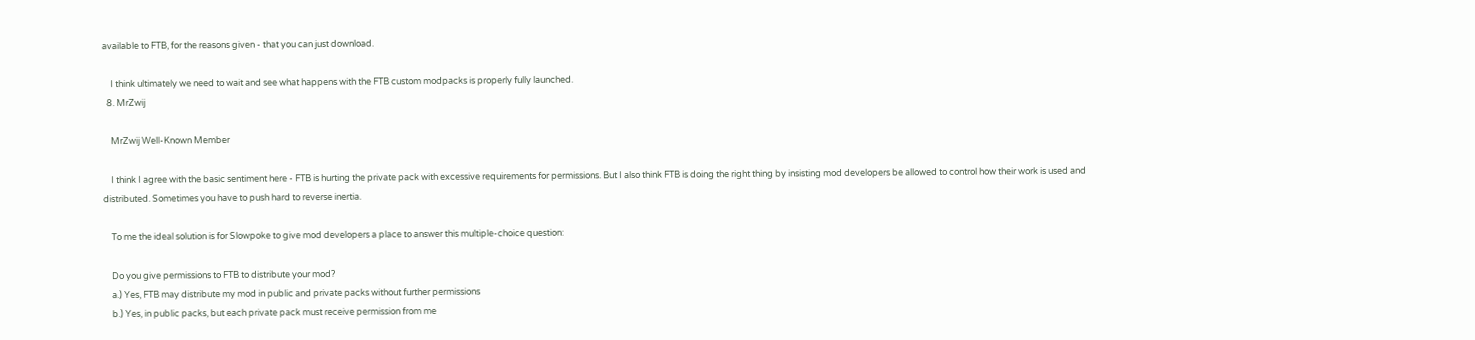available to FTB, for the reasons given - that you can just download.

    I think ultimately we need to wait and see what happens with the FTB custom modpacks is properly fully launched.
  8. MrZwij

    MrZwij Well-Known Member

    I think I agree with the basic sentiment here - FTB is hurting the private pack with excessive requirements for permissions. But I also think FTB is doing the right thing by insisting mod developers be allowed to control how their work is used and distributed. Sometimes you have to push hard to reverse inertia.

    To me the ideal solution is for Slowpoke to give mod developers a place to answer this multiple-choice question:

    Do you give permissions to FTB to distribute your mod?
    a.) Yes, FTB may distribute my mod in public and private packs without further permissions
    b.) Yes, in public packs, but each private pack must receive permission from me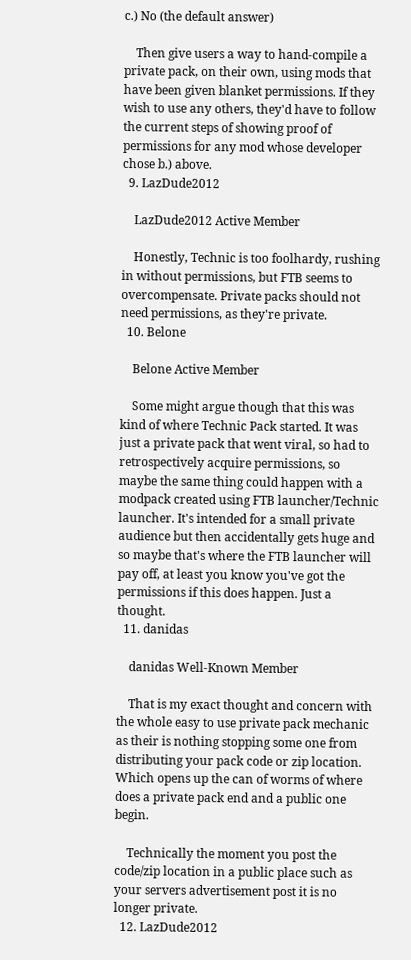c.) No (the default answer)

    Then give users a way to hand-compile a private pack, on their own, using mods that have been given blanket permissions. If they wish to use any others, they'd have to follow the current steps of showing proof of permissions for any mod whose developer chose b.) above.
  9. LazDude2012

    LazDude2012 Active Member

    Honestly, Technic is too foolhardy, rushing in without permissions, but FTB seems to overcompensate. Private packs should not need permissions, as they're private.
  10. Belone

    Belone Active Member

    Some might argue though that this was kind of where Technic Pack started. It was just a private pack that went viral, so had to retrospectively acquire permissions, so maybe the same thing could happen with a modpack created using FTB launcher/Technic launcher. It's intended for a small private audience but then accidentally gets huge and so maybe that's where the FTB launcher will pay off, at least you know you've got the permissions if this does happen. Just a thought.
  11. danidas

    danidas Well-Known Member

    That is my exact thought and concern with the whole easy to use private pack mechanic as their is nothing stopping some one from distributing your pack code or zip location. Which opens up the can of worms of where does a private pack end and a public one begin.

    Technically the moment you post the code/zip location in a public place such as your servers advertisement post it is no longer private.
  12. LazDude2012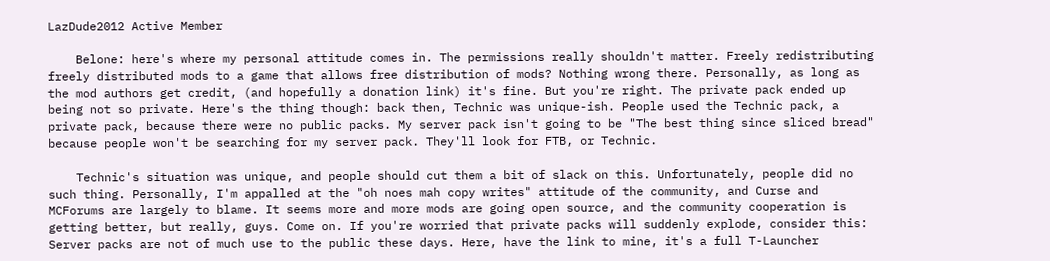LazDude2012 Active Member

    Belone: here's where my personal attitude comes in. The permissions really shouldn't matter. Freely redistributing freely distributed mods to a game that allows free distribution of mods? Nothing wrong there. Personally, as long as the mod authors get credit, (and hopefully a donation link) it's fine. But you're right. The private pack ended up being not so private. Here's the thing though: back then, Technic was unique-ish. People used the Technic pack, a private pack, because there were no public packs. My server pack isn't going to be "The best thing since sliced bread" because people won't be searching for my server pack. They'll look for FTB, or Technic.

    Technic's situation was unique, and people should cut them a bit of slack on this. Unfortunately, people did no such thing. Personally, I'm appalled at the "oh noes mah copy writes" attitude of the community, and Curse and MCForums are largely to blame. It seems more and more mods are going open source, and the community cooperation is getting better, but really, guys. Come on. If you're worried that private packs will suddenly explode, consider this: Server packs are not of much use to the public these days. Here, have the link to mine, it's a full T-Launcher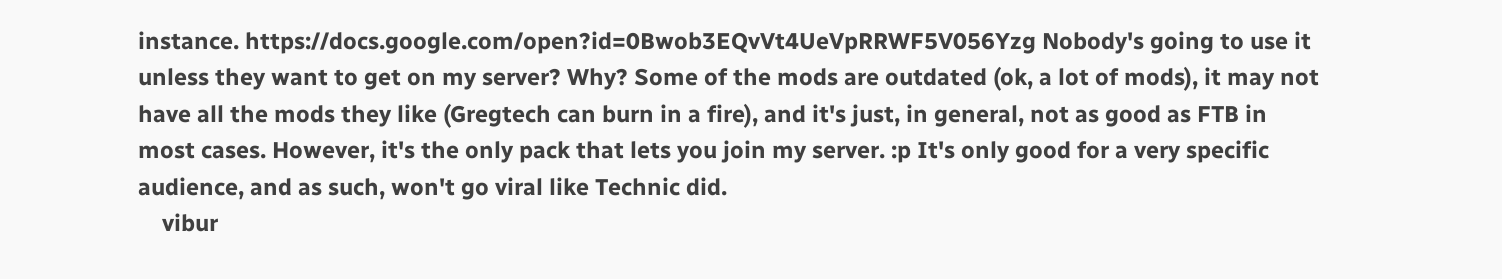instance. https://docs.google.com/open?id=0Bwob3EQvVt4UeVpRRWF5V056Yzg Nobody's going to use it unless they want to get on my server? Why? Some of the mods are outdated (ok, a lot of mods), it may not have all the mods they like (Gregtech can burn in a fire), and it's just, in general, not as good as FTB in most cases. However, it's the only pack that lets you join my server. :p It's only good for a very specific audience, and as such, won't go viral like Technic did.
    vibur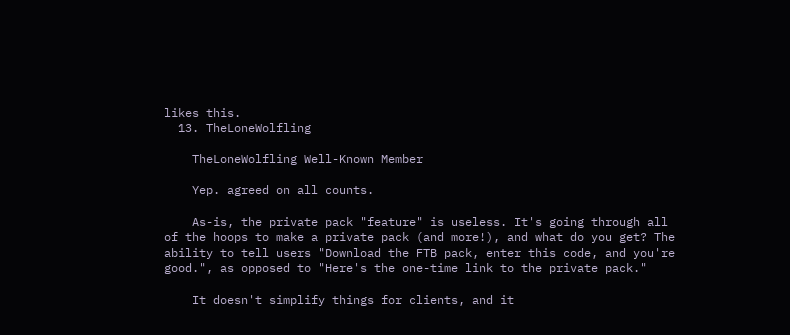likes this.
  13. TheLoneWolfling

    TheLoneWolfling Well-Known Member

    Yep. agreed on all counts.

    As-is, the private pack "feature" is useless. It's going through all of the hoops to make a private pack (and more!), and what do you get? The ability to tell users "Download the FTB pack, enter this code, and you're good.", as opposed to "Here's the one-time link to the private pack."

    It doesn't simplify things for clients, and it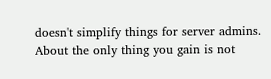doesn't simplify things for server admins. About the only thing you gain is not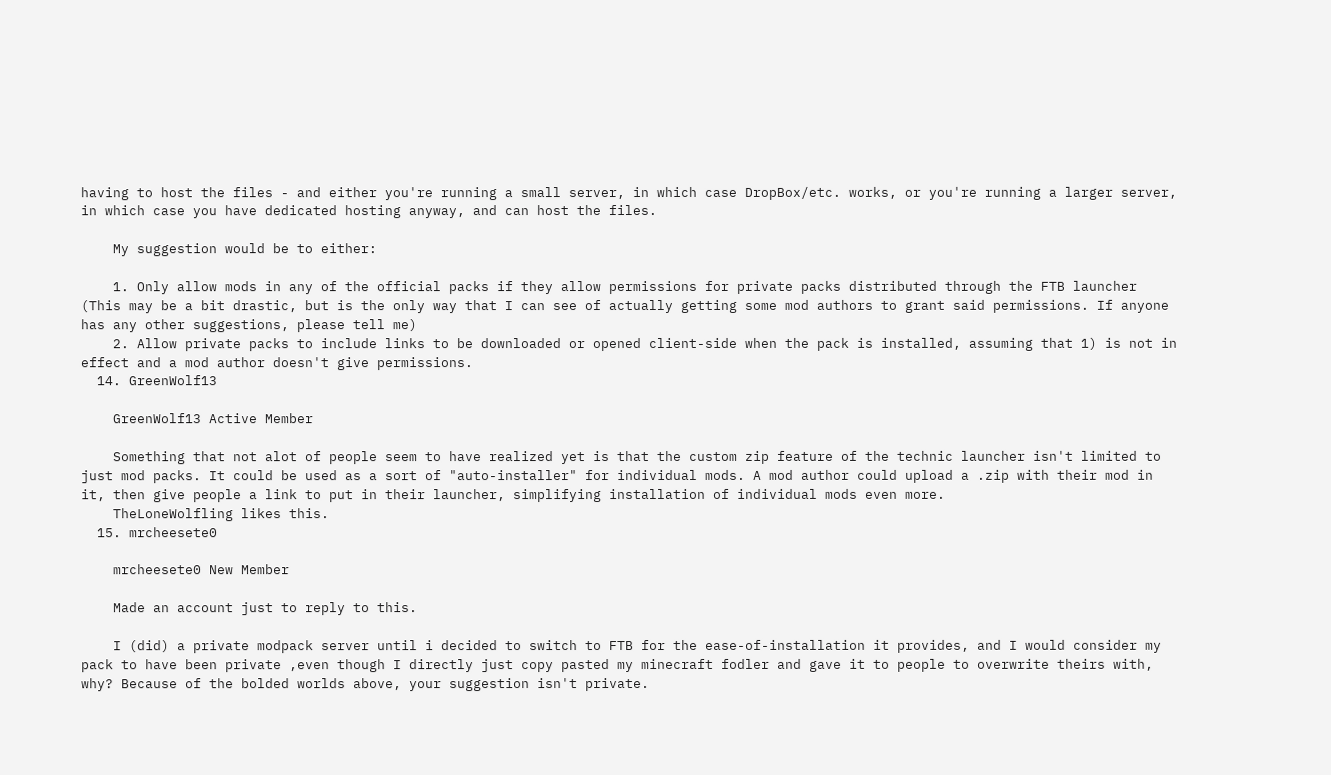having to host the files - and either you're running a small server, in which case DropBox/etc. works, or you're running a larger server, in which case you have dedicated hosting anyway, and can host the files.

    My suggestion would be to either:

    1. Only allow mods in any of the official packs if they allow permissions for private packs distributed through the FTB launcher (This may be a bit drastic, but is the only way that I can see of actually getting some mod authors to grant said permissions. If anyone has any other suggestions, please tell me)
    2. Allow private packs to include links to be downloaded or opened client-side when the pack is installed, assuming that 1) is not in effect and a mod author doesn't give permissions.
  14. GreenWolf13

    GreenWolf13 Active Member

    Something that not alot of people seem to have realized yet is that the custom zip feature of the technic launcher isn't limited to just mod packs. It could be used as a sort of "auto-installer" for individual mods. A mod author could upload a .zip with their mod in it, then give people a link to put in their launcher, simplifying installation of individual mods even more.
    TheLoneWolfling likes this.
  15. mrcheesete0

    mrcheesete0 New Member

    Made an account just to reply to this.

    I (did) a private modpack server until i decided to switch to FTB for the ease-of-installation it provides, and I would consider my pack to have been private ,even though I directly just copy pasted my minecraft fodler and gave it to people to overwrite theirs with, why? Because of the bolded worlds above, your suggestion isn't private.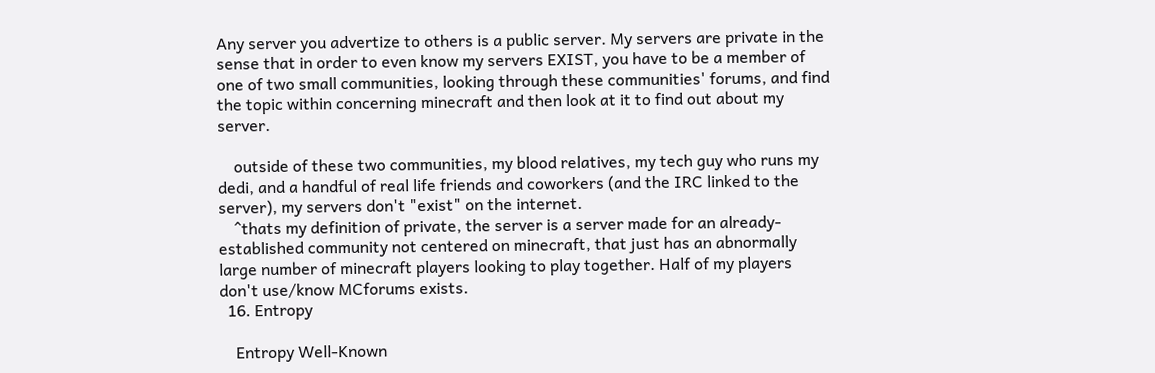Any server you advertize to others is a public server. My servers are private in the sense that in order to even know my servers EXIST, you have to be a member of one of two small communities, looking through these communities' forums, and find the topic within concerning minecraft and then look at it to find out about my server.

    outside of these two communities, my blood relatives, my tech guy who runs my dedi, and a handful of real life friends and coworkers (and the IRC linked to the server), my servers don't "exist" on the internet.
    ^thats my definition of private, the server is a server made for an already-established community not centered on minecraft, that just has an abnormally large number of minecraft players looking to play together. Half of my players don't use/know MCforums exists.
  16. Entropy

    Entropy Well-Known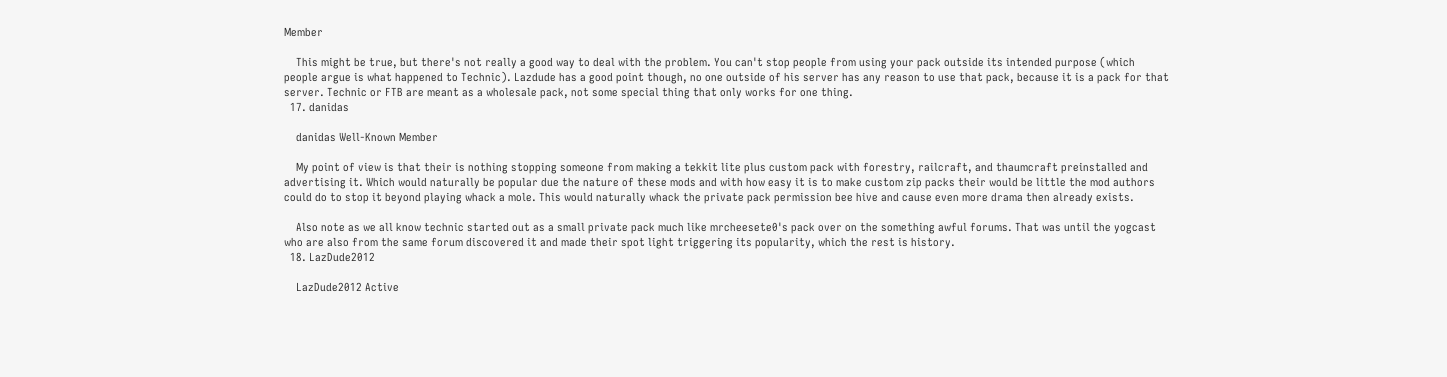Member

    This might be true, but there's not really a good way to deal with the problem. You can't stop people from using your pack outside its intended purpose (which people argue is what happened to Technic). Lazdude has a good point though, no one outside of his server has any reason to use that pack, because it is a pack for that server. Technic or FTB are meant as a wholesale pack, not some special thing that only works for one thing.
  17. danidas

    danidas Well-Known Member

    My point of view is that their is nothing stopping someone from making a tekkit lite plus custom pack with forestry, railcraft, and thaumcraft preinstalled and advertising it. Which would naturally be popular due the nature of these mods and with how easy it is to make custom zip packs their would be little the mod authors could do to stop it beyond playing whack a mole. This would naturally whack the private pack permission bee hive and cause even more drama then already exists.

    Also note as we all know technic started out as a small private pack much like mrcheesete0's pack over on the something awful forums. That was until the yogcast who are also from the same forum discovered it and made their spot light triggering its popularity, which the rest is history.
  18. LazDude2012

    LazDude2012 Active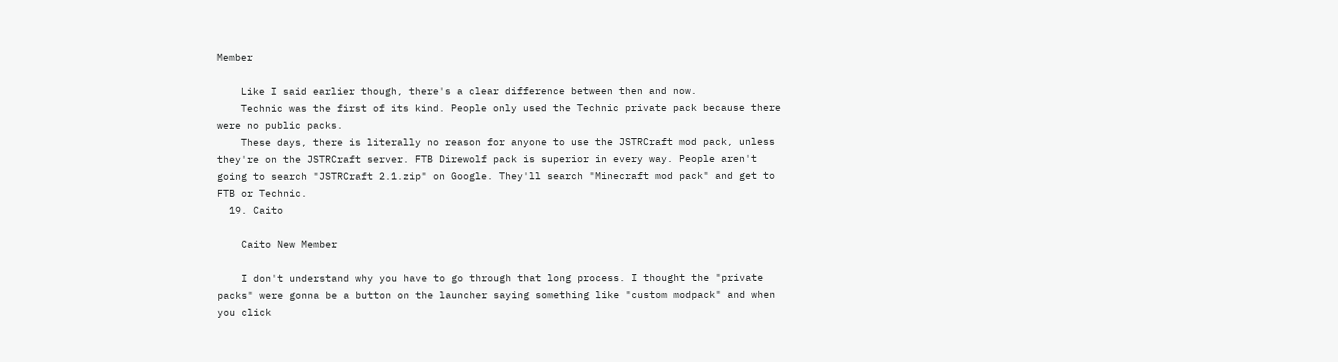Member

    Like I said earlier though, there's a clear difference between then and now.
    Technic was the first of its kind. People only used the Technic private pack because there were no public packs.
    These days, there is literally no reason for anyone to use the JSTRCraft mod pack, unless they're on the JSTRCraft server. FTB Direwolf pack is superior in every way. People aren't going to search "JSTRCraft 2.1.zip" on Google. They'll search "Minecraft mod pack" and get to FTB or Technic.
  19. Caito

    Caito New Member

    I don't understand why you have to go through that long process. I thought the "private packs" were gonna be a button on the launcher saying something like "custom modpack" and when you click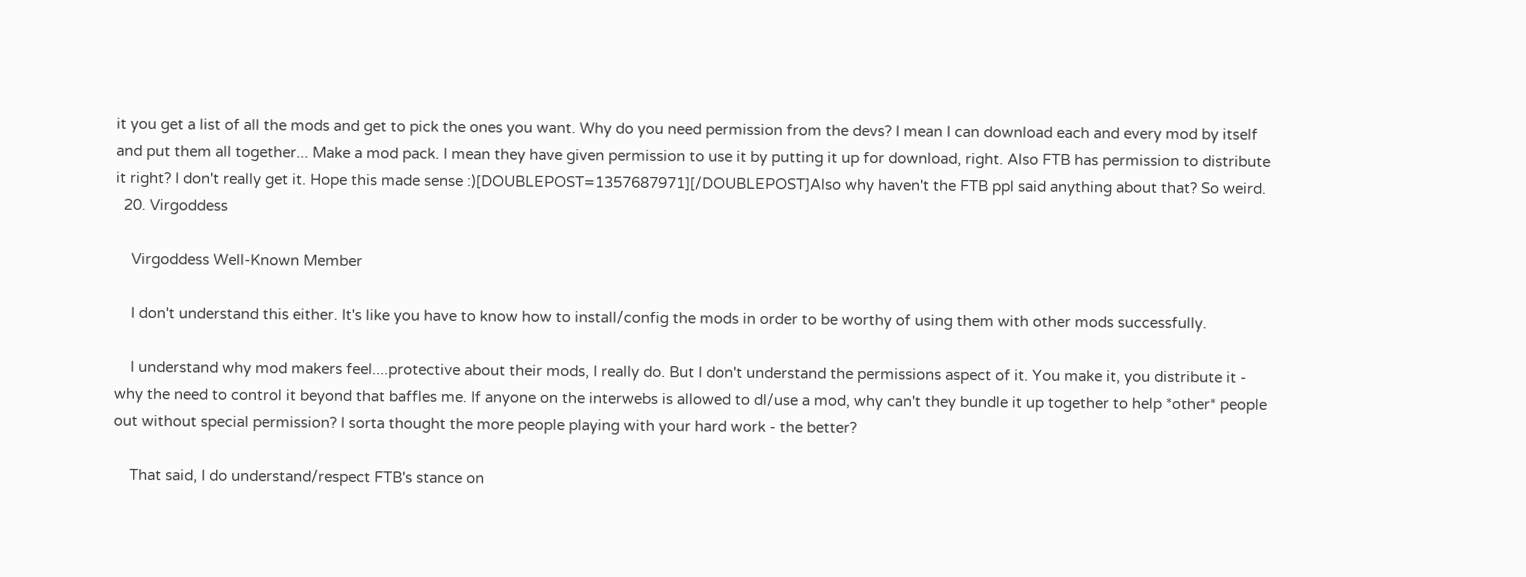it you get a list of all the mods and get to pick the ones you want. Why do you need permission from the devs? I mean I can download each and every mod by itself and put them all together... Make a mod pack. I mean they have given permission to use it by putting it up for download, right. Also FTB has permission to distribute it right? I don't really get it. Hope this made sense :)[DOUBLEPOST=1357687971][/DOUBLEPOST]Also why haven't the FTB ppl said anything about that? So weird.
  20. Virgoddess

    Virgoddess Well-Known Member

    I don't understand this either. It's like you have to know how to install/config the mods in order to be worthy of using them with other mods successfully.

    I understand why mod makers feel....protective about their mods, I really do. But I don't understand the permissions aspect of it. You make it, you distribute it - why the need to control it beyond that baffles me. If anyone on the interwebs is allowed to dl/use a mod, why can't they bundle it up together to help *other* people out without special permission? I sorta thought the more people playing with your hard work - the better?

    That said, I do understand/respect FTB's stance on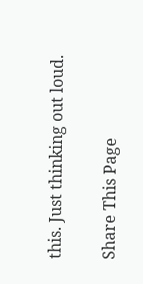this. Just thinking out loud.

Share This Page